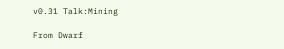v0.31 Talk:Mining

From Dwarf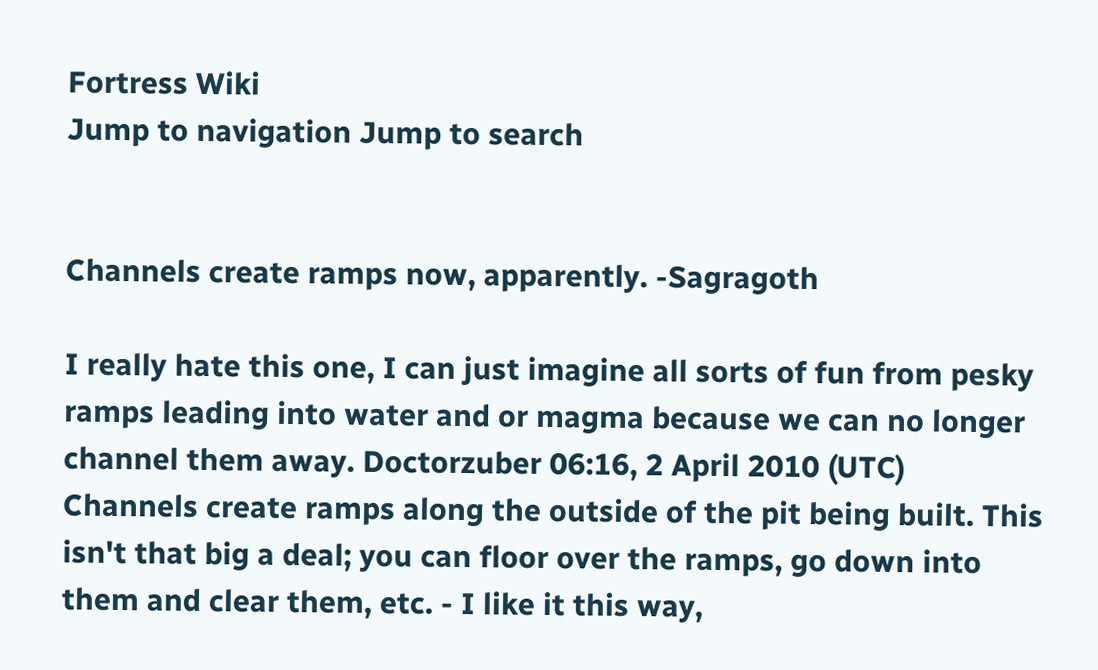Fortress Wiki
Jump to navigation Jump to search


Channels create ramps now, apparently. -Sagragoth

I really hate this one, I can just imagine all sorts of fun from pesky ramps leading into water and or magma because we can no longer channel them away. Doctorzuber 06:16, 2 April 2010 (UTC)
Channels create ramps along the outside of the pit being built. This isn't that big a deal; you can floor over the ramps, go down into them and clear them, etc. - I like it this way,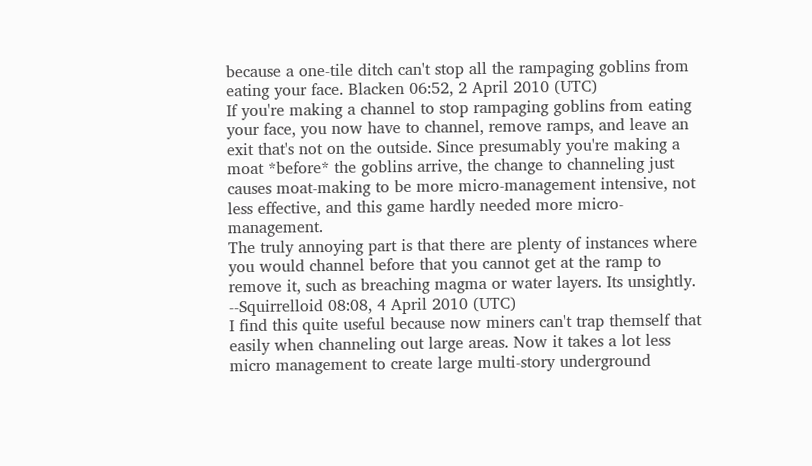because a one-tile ditch can't stop all the rampaging goblins from eating your face. Blacken 06:52, 2 April 2010 (UTC)
If you're making a channel to stop rampaging goblins from eating your face, you now have to channel, remove ramps, and leave an exit that's not on the outside. Since presumably you're making a moat *before* the goblins arrive, the change to channeling just causes moat-making to be more micro-management intensive, not less effective, and this game hardly needed more micro-management.
The truly annoying part is that there are plenty of instances where you would channel before that you cannot get at the ramp to remove it, such as breaching magma or water layers. Its unsightly.
--Squirrelloid 08:08, 4 April 2010 (UTC)
I find this quite useful because now miners can't trap themself that easily when channeling out large areas. Now it takes a lot less micro management to create large multi-story underground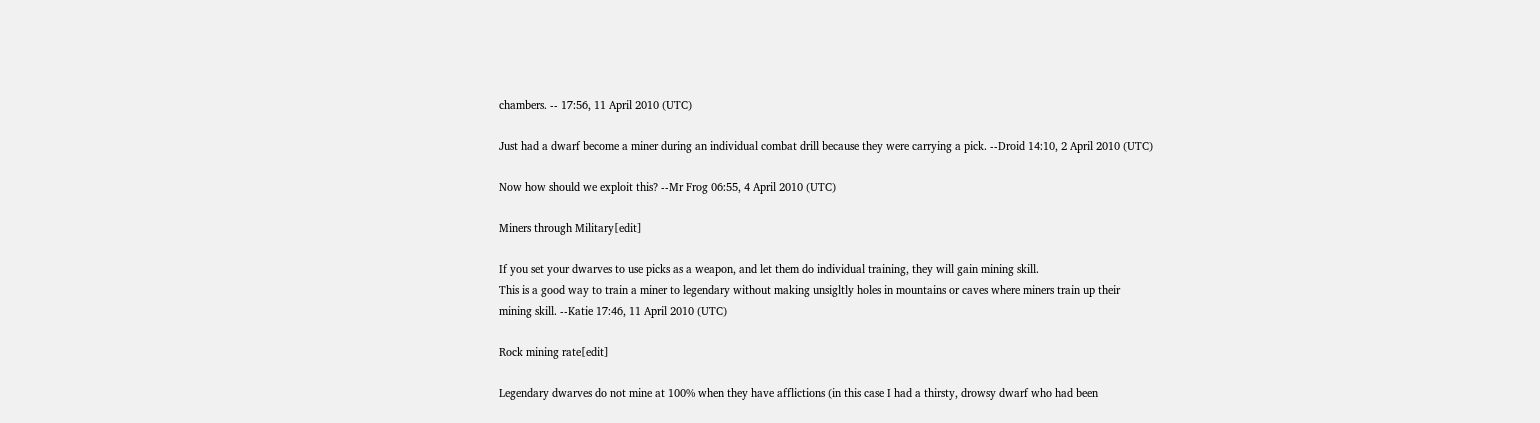chambers. -- 17:56, 11 April 2010 (UTC)

Just had a dwarf become a miner during an individual combat drill because they were carrying a pick. --Droid 14:10, 2 April 2010 (UTC)

Now how should we exploit this? --Mr Frog 06:55, 4 April 2010 (UTC)

Miners through Military[edit]

If you set your dwarves to use picks as a weapon, and let them do individual training, they will gain mining skill.
This is a good way to train a miner to legendary without making unsigltly holes in mountains or caves where miners train up their mining skill. --Katie 17:46, 11 April 2010 (UTC)

Rock mining rate[edit]

Legendary dwarves do not mine at 100% when they have afflictions (in this case I had a thirsty, drowsy dwarf who had been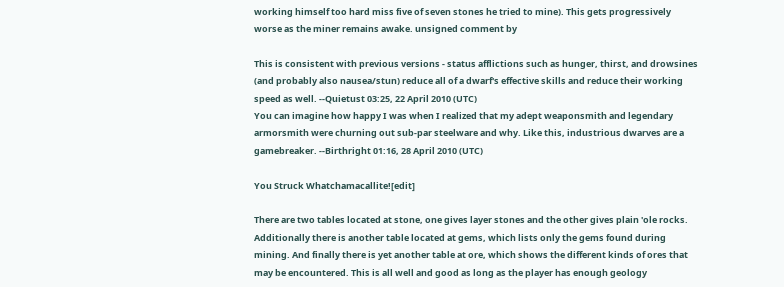working himself too hard miss five of seven stones he tried to mine). This gets progressively worse as the miner remains awake. unsigned comment by

This is consistent with previous versions - status afflictions such as hunger, thirst, and drowsines (and probably also nausea/stun) reduce all of a dwarf's effective skills and reduce their working speed as well. --Quietust 03:25, 22 April 2010 (UTC)
You can imagine how happy I was when I realized that my adept weaponsmith and legendary armorsmith were churning out sub-par steelware and why. Like this, industrious dwarves are a gamebreaker. --Birthright 01:16, 28 April 2010 (UTC)

You Struck Whatchamacallite![edit]

There are two tables located at stone, one gives layer stones and the other gives plain 'ole rocks. Additionally there is another table located at gems, which lists only the gems found during mining. And finally there is yet another table at ore, which shows the different kinds of ores that may be encountered. This is all well and good as long as the player has enough geology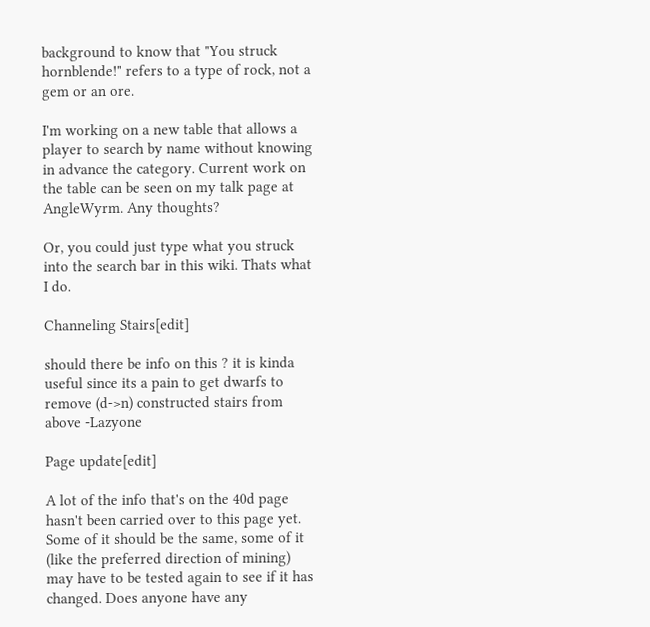background to know that "You struck hornblende!" refers to a type of rock, not a gem or an ore.

I'm working on a new table that allows a player to search by name without knowing in advance the category. Current work on the table can be seen on my talk page at AngleWyrm. Any thoughts?

Or, you could just type what you struck into the search bar in this wiki. Thats what I do.

Channeling Stairs[edit]

should there be info on this ? it is kinda useful since its a pain to get dwarfs to remove (d->n) constructed stairs from above -Lazyone

Page update[edit]

A lot of the info that's on the 40d page hasn't been carried over to this page yet. Some of it should be the same, some of it (like the preferred direction of mining) may have to be tested again to see if it has changed. Does anyone have any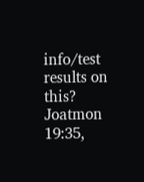info/test results on this? Joatmon 19:35,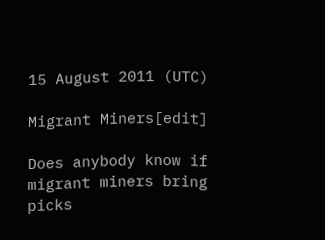15 August 2011 (UTC)

Migrant Miners[edit]

Does anybody know if migrant miners bring picks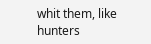whit them, like hunters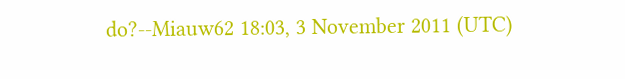do?--Miauw62 18:03, 3 November 2011 (UTC)